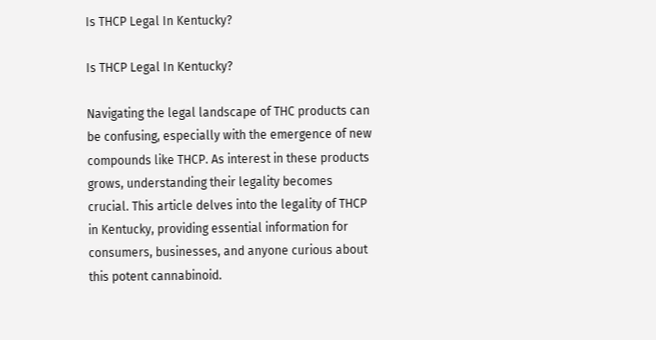Is THCP Legal In Kentucky?

Is THCP Legal In Kentucky?

Navigating the legal landscape of THC products can be confusing, especially with the emergence of new compounds like THCP. As interest in these products grows, understanding their legality becomes crucial. This article delves into the legality of THCP in Kentucky, providing essential information for consumers, businesses, and anyone curious about this potent cannabinoid.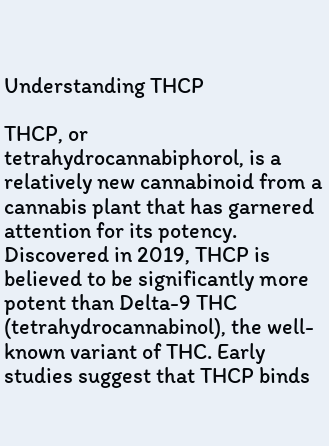Understanding THCP

THCP, or tetrahydrocannabiphorol, is a relatively new cannabinoid from a cannabis plant that has garnered attention for its potency. Discovered in 2019, THCP is believed to be significantly more potent than Delta-9 THC (tetrahydrocannabinol), the well-known variant of THC. Early studies suggest that THCP binds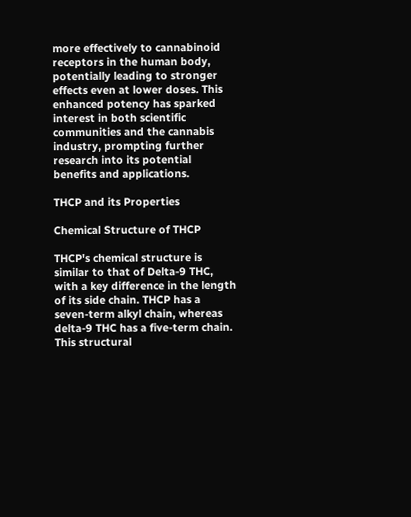more effectively to cannabinoid receptors in the human body, potentially leading to stronger effects even at lower doses. This enhanced potency has sparked interest in both scientific communities and the cannabis industry, prompting further research into its potential benefits and applications.

THCP and its Properties

Chemical Structure of THCP

THCP's chemical structure is similar to that of Delta-9 THC, with a key difference in the length of its side chain. THCP has a seven-term alkyl chain, whereas delta-9 THC has a five-term chain. This structural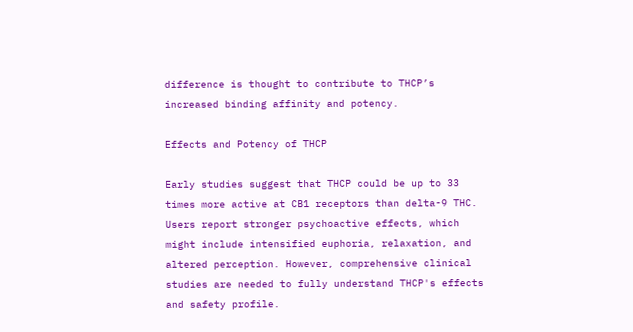difference is thought to contribute to THCP’s increased binding affinity and potency.

Effects and Potency of THCP

Early studies suggest that THCP could be up to 33 times more active at CB1 receptors than delta-9 THC. Users report stronger psychoactive effects, which might include intensified euphoria, relaxation, and altered perception. However, comprehensive clinical studies are needed to fully understand THCP's effects and safety profile.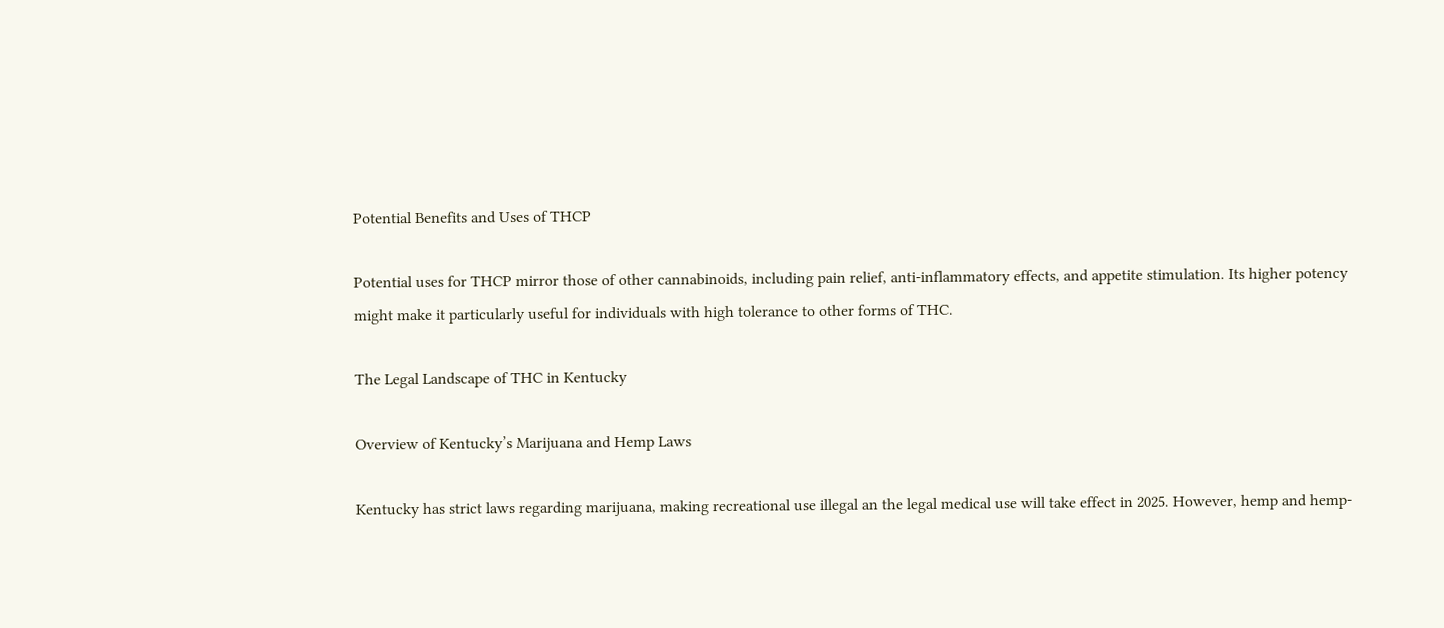Potential Benefits and Uses of THCP

Potential uses for THCP mirror those of other cannabinoids, including pain relief, anti-inflammatory effects, and appetite stimulation. Its higher potency might make it particularly useful for individuals with high tolerance to other forms of THC.

The Legal Landscape of THC in Kentucky

Overview of Kentucky’s Marijuana and Hemp Laws

Kentucky has strict laws regarding marijuana, making recreational use illegal an the legal medical use will take effect in 2025. However, hemp and hemp-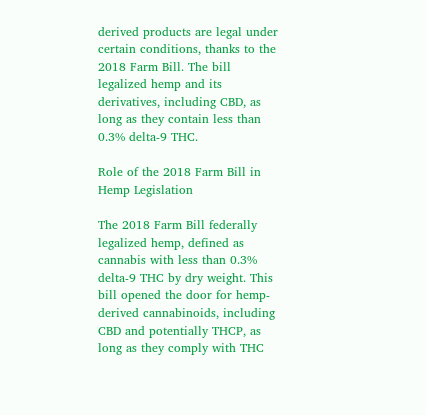derived products are legal under certain conditions, thanks to the 2018 Farm Bill. The bill legalized hemp and its derivatives, including CBD, as long as they contain less than 0.3% delta-9 THC.

Role of the 2018 Farm Bill in Hemp Legislation

The 2018 Farm Bill federally legalized hemp, defined as cannabis with less than 0.3% delta-9 THC by dry weight. This bill opened the door for hemp-derived cannabinoids, including CBD and potentially THCP, as long as they comply with THC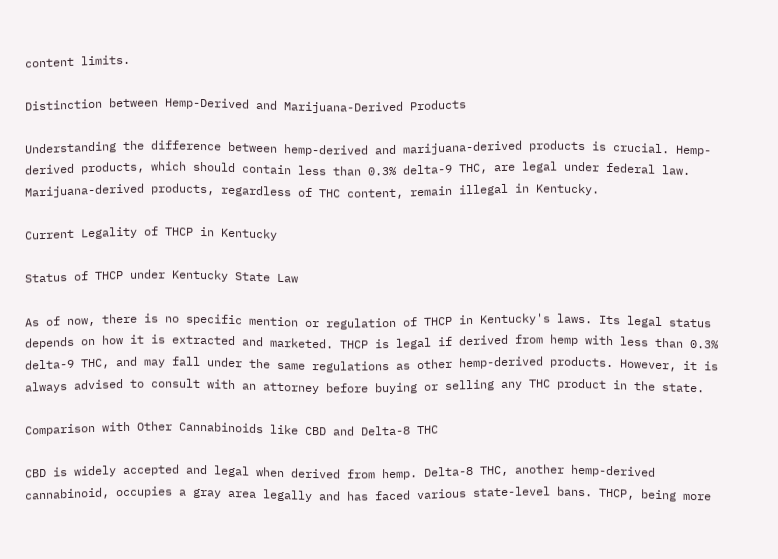content limits.

Distinction between Hemp-Derived and Marijuana-Derived Products

Understanding the difference between hemp-derived and marijuana-derived products is crucial. Hemp-derived products, which should contain less than 0.3% delta-9 THC, are legal under federal law. Marijuana-derived products, regardless of THC content, remain illegal in Kentucky.

Current Legality of THCP in Kentucky

Status of THCP under Kentucky State Law

As of now, there is no specific mention or regulation of THCP in Kentucky's laws. Its legal status depends on how it is extracted and marketed. THCP is legal if derived from hemp with less than 0.3% delta-9 THC, and may fall under the same regulations as other hemp-derived products. However, it is always advised to consult with an attorney before buying or selling any THC product in the state.

Comparison with Other Cannabinoids like CBD and Delta-8 THC

CBD is widely accepted and legal when derived from hemp. Delta-8 THC, another hemp-derived cannabinoid, occupies a gray area legally and has faced various state-level bans. THCP, being more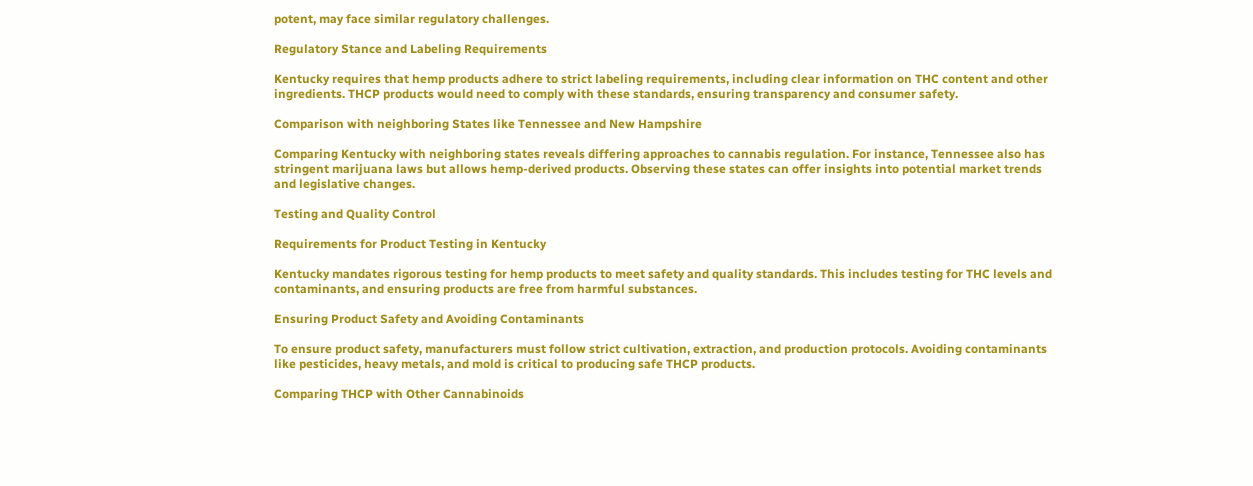potent, may face similar regulatory challenges.

Regulatory Stance and Labeling Requirements

Kentucky requires that hemp products adhere to strict labeling requirements, including clear information on THC content and other ingredients. THCP products would need to comply with these standards, ensuring transparency and consumer safety.

Comparison with neighboring States like Tennessee and New Hampshire

Comparing Kentucky with neighboring states reveals differing approaches to cannabis regulation. For instance, Tennessee also has stringent marijuana laws but allows hemp-derived products. Observing these states can offer insights into potential market trends and legislative changes.

Testing and Quality Control

Requirements for Product Testing in Kentucky

Kentucky mandates rigorous testing for hemp products to meet safety and quality standards. This includes testing for THC levels and contaminants, and ensuring products are free from harmful substances.

Ensuring Product Safety and Avoiding Contaminants

To ensure product safety, manufacturers must follow strict cultivation, extraction, and production protocols. Avoiding contaminants like pesticides, heavy metals, and mold is critical to producing safe THCP products.

Comparing THCP with Other Cannabinoids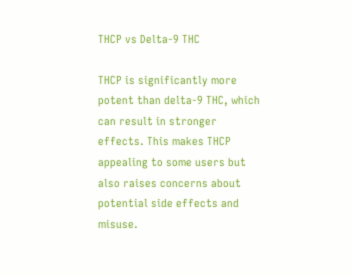THCP vs Delta-9 THC

THCP is significantly more potent than delta-9 THC, which can result in stronger effects. This makes THCP appealing to some users but also raises concerns about potential side effects and misuse.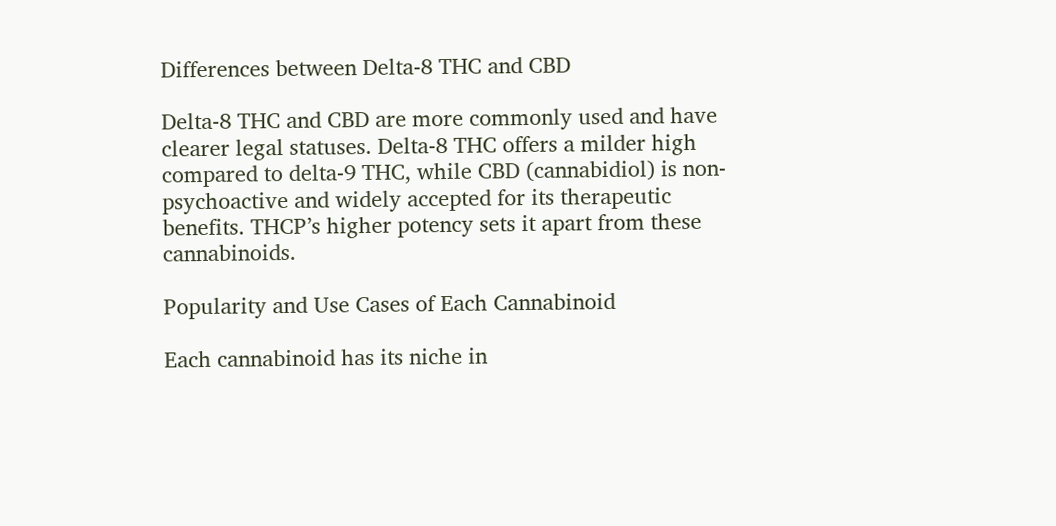Differences between Delta-8 THC and CBD

Delta-8 THC and CBD are more commonly used and have clearer legal statuses. Delta-8 THC offers a milder high compared to delta-9 THC, while CBD (cannabidiol) is non-psychoactive and widely accepted for its therapeutic benefits. THCP’s higher potency sets it apart from these cannabinoids.

Popularity and Use Cases of Each Cannabinoid

Each cannabinoid has its niche in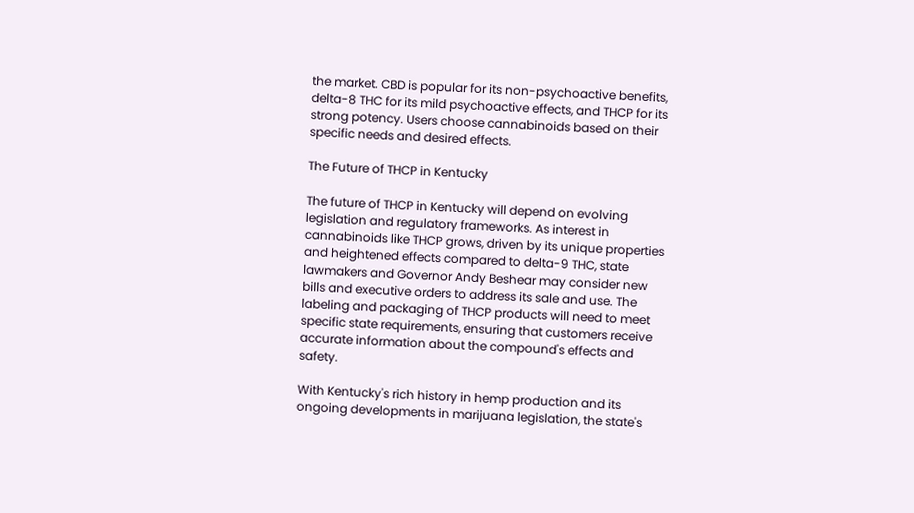the market. CBD is popular for its non-psychoactive benefits, delta-8 THC for its mild psychoactive effects, and THCP for its strong potency. Users choose cannabinoids based on their specific needs and desired effects.

The Future of THCP in Kentucky

The future of THCP in Kentucky will depend on evolving legislation and regulatory frameworks. As interest in cannabinoids like THCP grows, driven by its unique properties and heightened effects compared to delta-9 THC, state lawmakers and Governor Andy Beshear may consider new bills and executive orders to address its sale and use. The labeling and packaging of THCP products will need to meet specific state requirements, ensuring that customers receive accurate information about the compound's effects and safety.

With Kentucky's rich history in hemp production and its ongoing developments in marijuana legislation, the state's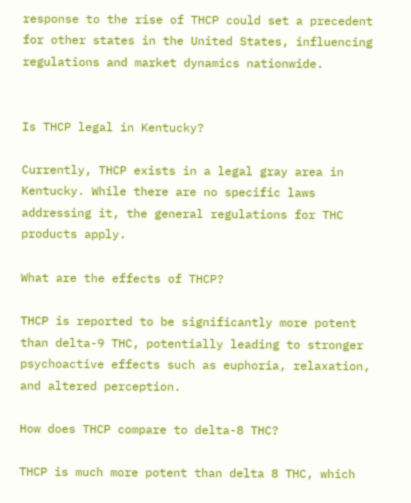response to the rise of THCP could set a precedent for other states in the United States, influencing regulations and market dynamics nationwide.


Is THCP legal in Kentucky?

Currently, THCP exists in a legal gray area in Kentucky. While there are no specific laws addressing it, the general regulations for THC products apply.

What are the effects of THCP?

THCP is reported to be significantly more potent than delta-9 THC, potentially leading to stronger psychoactive effects such as euphoria, relaxation, and altered perception.

How does THCP compare to delta-8 THC?

THCP is much more potent than delta 8 THC, which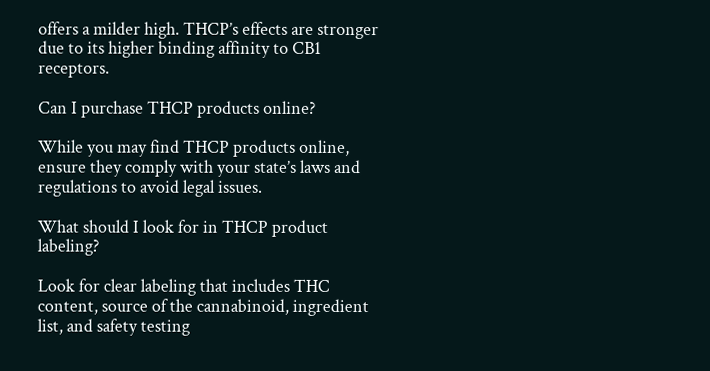offers a milder high. THCP’s effects are stronger due to its higher binding affinity to CB1 receptors.

Can I purchase THCP products online?

While you may find THCP products online, ensure they comply with your state’s laws and regulations to avoid legal issues.

What should I look for in THCP product labeling?

Look for clear labeling that includes THC content, source of the cannabinoid, ingredient list, and safety testing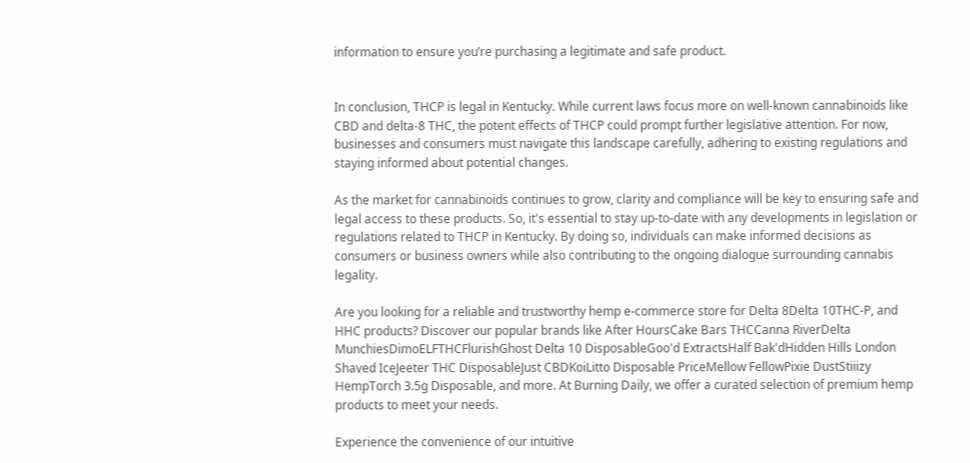information to ensure you’re purchasing a legitimate and safe product.


In conclusion, THCP is legal in Kentucky. While current laws focus more on well-known cannabinoids like CBD and delta-8 THC, the potent effects of THCP could prompt further legislative attention. For now, businesses and consumers must navigate this landscape carefully, adhering to existing regulations and staying informed about potential changes.

As the market for cannabinoids continues to grow, clarity and compliance will be key to ensuring safe and legal access to these products. So, it's essential to stay up-to-date with any developments in legislation or regulations related to THCP in Kentucky. By doing so, individuals can make informed decisions as consumers or business owners while also contributing to the ongoing dialogue surrounding cannabis legality.

Are you looking for a reliable and trustworthy hemp e-commerce store for Delta 8Delta 10THC-P, and HHC products? Discover our popular brands like After HoursCake Bars THCCanna RiverDelta MunchiesDimoELFTHCFlurishGhost Delta 10 DisposableGoo'd ExtractsHalf Bak'dHidden Hills London Shaved IceJeeter THC DisposableJust CBDKoiLitto Disposable PriceMellow FellowPixie DustStiiizy HempTorch 3.5g Disposable, and more. At Burning Daily, we offer a curated selection of premium hemp products to meet your needs.

Experience the convenience of our intuitive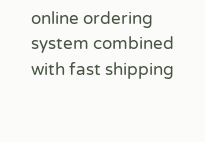online ordering system combined with fast shipping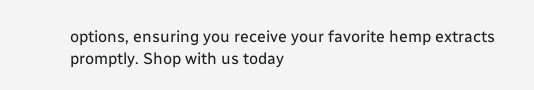options, ensuring you receive your favorite hemp extracts promptly. Shop with us today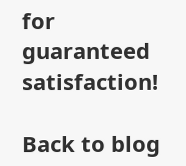for guaranteed satisfaction!

Back to blog